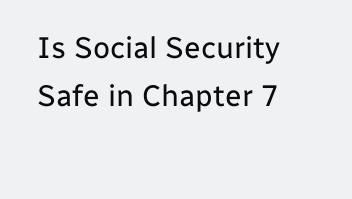Is Social Security Safe in Chapter 7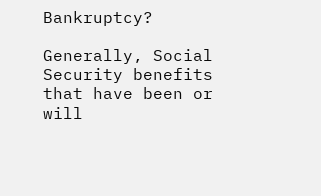Bankruptcy?

Generally, Social Security benefits that have been or will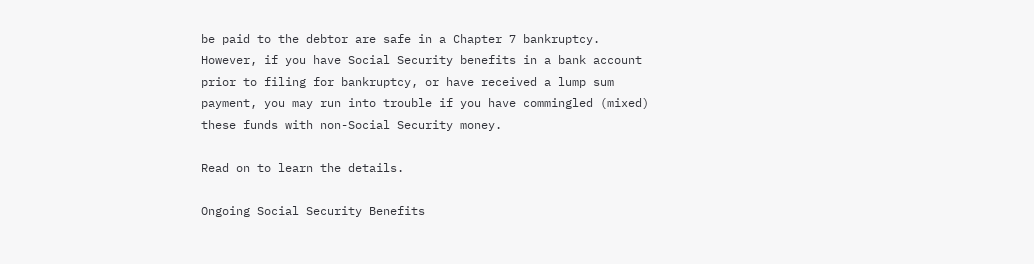be paid to the debtor are safe in a Chapter 7 bankruptcy. However, if you have Social Security benefits in a bank account prior to filing for bankruptcy, or have received a lump sum payment, you may run into trouble if you have commingled (mixed) these funds with non-Social Security money.

Read on to learn the details.

Ongoing Social Security Benefits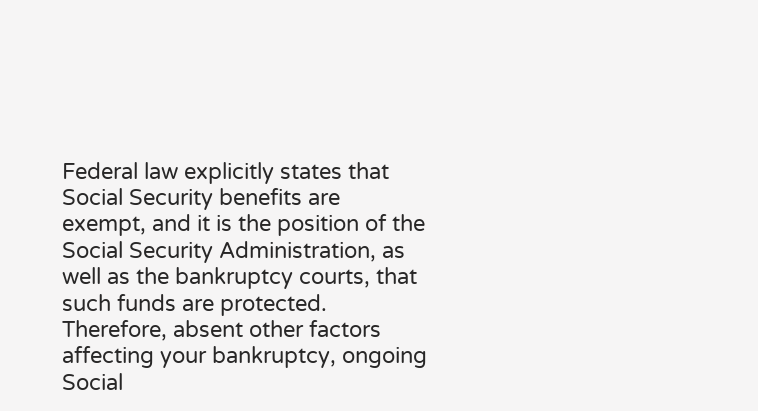Federal law explicitly states that Social Security benefits are exempt, and it is the position of the Social Security Administration, as well as the bankruptcy courts, that such funds are protected. Therefore, absent other factors affecting your bankruptcy, ongoing Social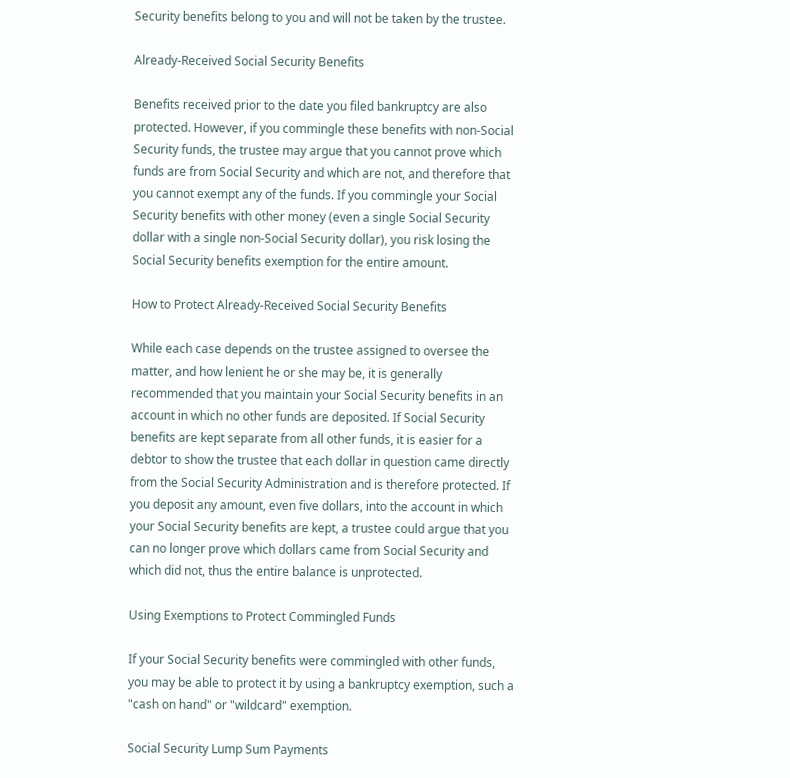Security benefits belong to you and will not be taken by the trustee.

Already-Received Social Security Benefits

Benefits received prior to the date you filed bankruptcy are also protected. However, if you commingle these benefits with non-Social Security funds, the trustee may argue that you cannot prove which funds are from Social Security and which are not, and therefore that you cannot exempt any of the funds. If you commingle your Social Security benefits with other money (even a single Social Security dollar with a single non-Social Security dollar), you risk losing the Social Security benefits exemption for the entire amount.

How to Protect Already-Received Social Security Benefits

While each case depends on the trustee assigned to oversee the matter, and how lenient he or she may be, it is generally recommended that you maintain your Social Security benefits in an account in which no other funds are deposited. If Social Security benefits are kept separate from all other funds, it is easier for a debtor to show the trustee that each dollar in question came directly from the Social Security Administration and is therefore protected. If you deposit any amount, even five dollars, into the account in which your Social Security benefits are kept, a trustee could argue that you can no longer prove which dollars came from Social Security and which did not, thus the entire balance is unprotected.

Using Exemptions to Protect Commingled Funds

If your Social Security benefits were commingled with other funds, you may be able to protect it by using a bankruptcy exemption, such a "cash on hand" or "wildcard" exemption.

Social Security Lump Sum Payments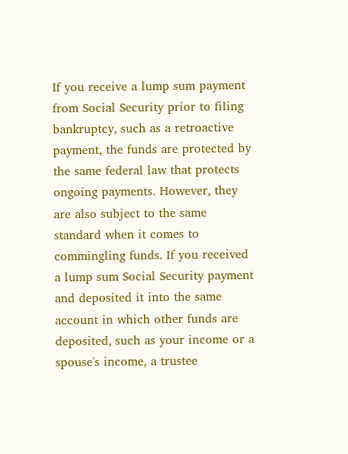If you receive a lump sum payment from Social Security prior to filing bankruptcy, such as a retroactive payment, the funds are protected by the same federal law that protects ongoing payments. However, they are also subject to the same standard when it comes to commingling funds. If you received a lump sum Social Security payment and deposited it into the same account in which other funds are deposited, such as your income or a spouse's income, a trustee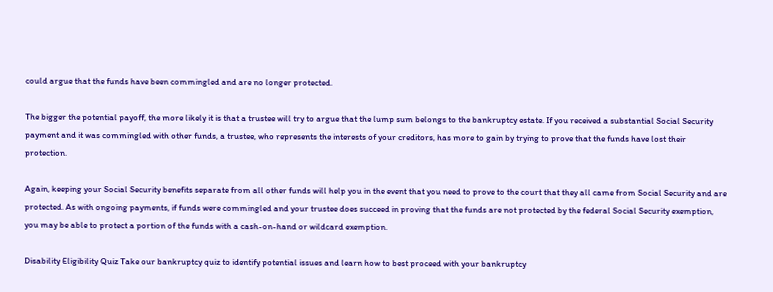could argue that the funds have been commingled and are no longer protected.

The bigger the potential payoff, the more likely it is that a trustee will try to argue that the lump sum belongs to the bankruptcy estate. If you received a substantial Social Security payment and it was commingled with other funds, a trustee, who represents the interests of your creditors, has more to gain by trying to prove that the funds have lost their protection.

Again, keeping your Social Security benefits separate from all other funds will help you in the event that you need to prove to the court that they all came from Social Security and are protected. As with ongoing payments, if funds were commingled and your trustee does succeed in proving that the funds are not protected by the federal Social Security exemption, you may be able to protect a portion of the funds with a cash-on-hand or wildcard exemption.

Disability Eligibility Quiz Take our bankruptcy quiz to identify potential issues and learn how to best proceed with your bankruptcy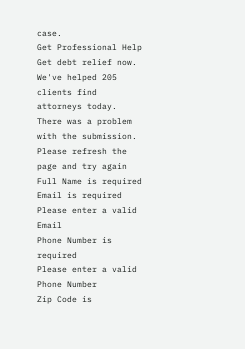case.
Get Professional Help
Get debt relief now.
We've helped 205 clients find attorneys today.
There was a problem with the submission. Please refresh the page and try again
Full Name is required
Email is required
Please enter a valid Email
Phone Number is required
Please enter a valid Phone Number
Zip Code is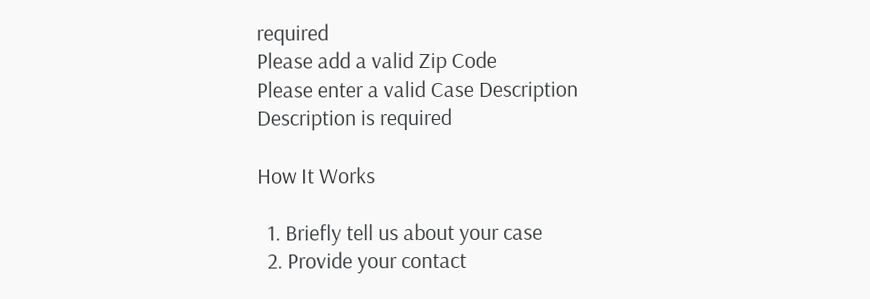required
Please add a valid Zip Code
Please enter a valid Case Description
Description is required

How It Works

  1. Briefly tell us about your case
  2. Provide your contact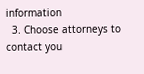information
  3. Choose attorneys to contact you